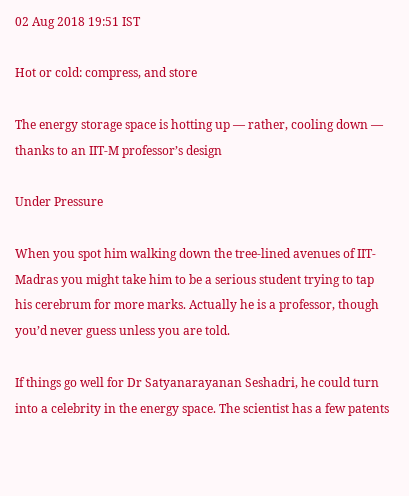02 Aug 2018 19:51 IST

Hot or cold: compress, and store

The energy storage space is hotting up — rather, cooling down — thanks to an IIT-M professor’s design

Under Pressure

When you spot him walking down the tree-lined avenues of IIT-Madras you might take him to be a serious student trying to tap his cerebrum for more marks. Actually he is a professor, though you’d never guess unless you are told.

If things go well for Dr Satyanarayanan Seshadri, he could turn into a celebrity in the energy space. The scientist has a few patents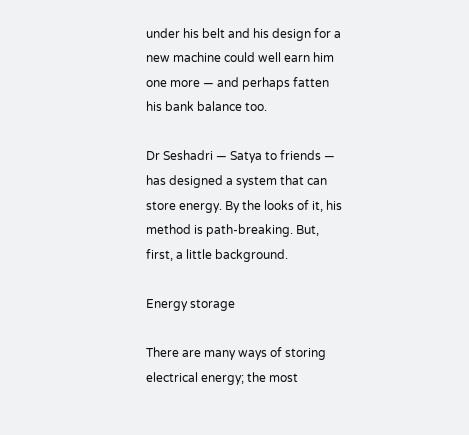under his belt and his design for a new machine could well earn him one more — and perhaps fatten his bank balance too.

Dr Seshadri — Satya to friends — has designed a system that can store energy. By the looks of it, his method is path-breaking. But, first, a little background.

Energy storage

There are many ways of storing electrical energy; the most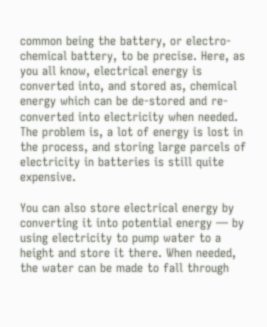common being the battery, or electro-chemical battery, to be precise. Here, as you all know, electrical energy is converted into, and stored as, chemical energy which can be de-stored and re-converted into electricity when needed. The problem is, a lot of energy is lost in the process, and storing large parcels of electricity in batteries is still quite expensive.

You can also store electrical energy by converting it into potential energy — by using electricity to pump water to a height and store it there. When needed, the water can be made to fall through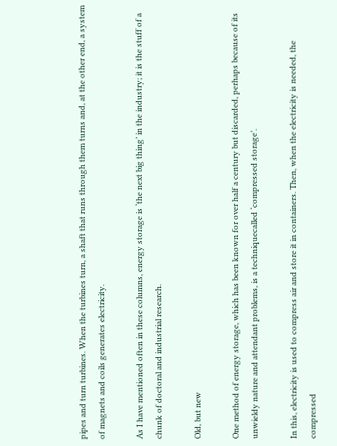pipes and turn turbines. When the turbines turn, a shaft that runs through them turns and, at the other end, a system of magnets and coils generates electricity.

As I have mentioned often in these columns, energy storage is ‘the next big thing’ in the industry; it is the stuff of a chunk of doctoral and industrial research.

Old, but new

One method of energy storage, which has been known for over half a century but discarded, perhaps because of its unwieldy nature and attendant problems, is a techniquecalled ‘compressed storage’.

In this, electricity is used to compress air and store it in containers. Then, when the electricity is needed, the compressed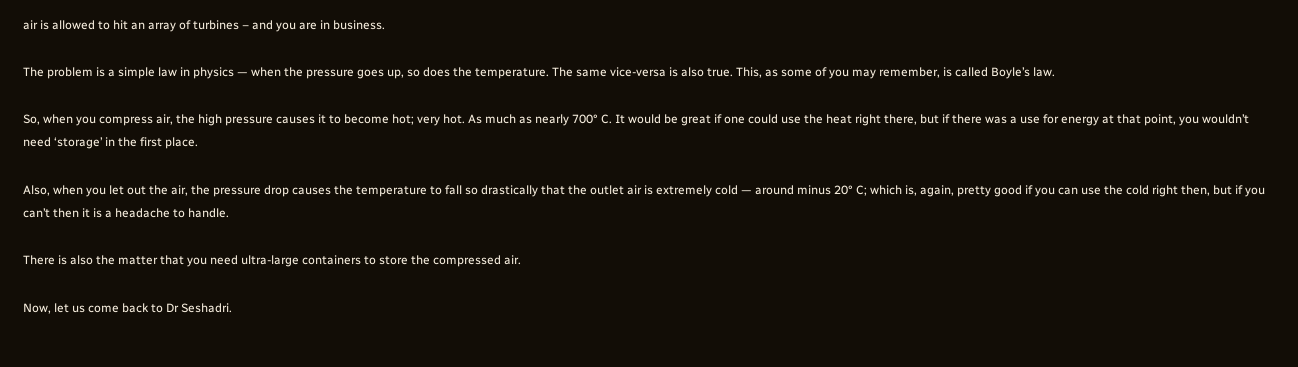air is allowed to hit an array of turbines – and you are in business.

The problem is a simple law in physics — when the pressure goes up, so does the temperature. The same vice-versa is also true. This, as some of you may remember, is called Boyle’s law.

So, when you compress air, the high pressure causes it to become hot; very hot. As much as nearly 700° C. It would be great if one could use the heat right there, but if there was a use for energy at that point, you wouldn’t need ‘storage’ in the first place.

Also, when you let out the air, the pressure drop causes the temperature to fall so drastically that the outlet air is extremely cold — around minus 20° C; which is, again, pretty good if you can use the cold right then, but if you can’t then it is a headache to handle.

There is also the matter that you need ultra-large containers to store the compressed air.

Now, let us come back to Dr Seshadri.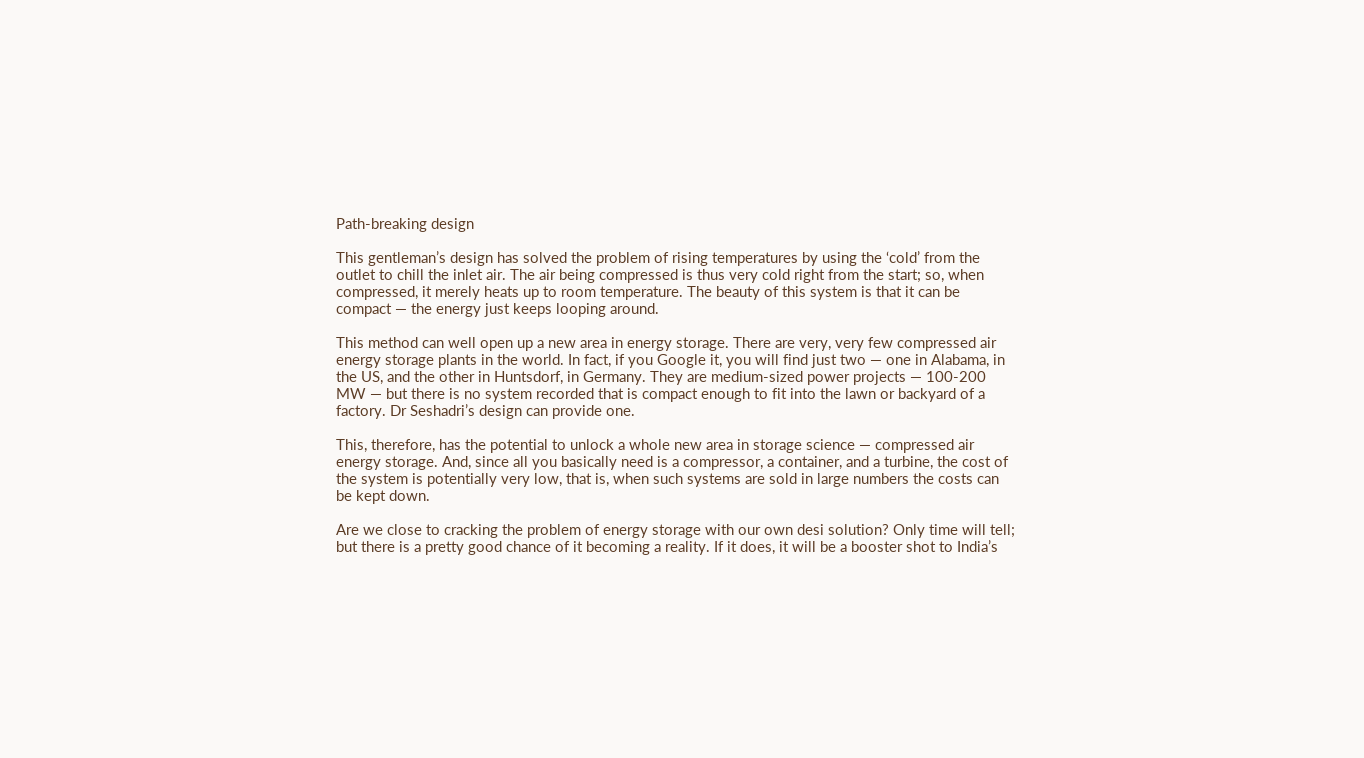Path-breaking design

This gentleman’s design has solved the problem of rising temperatures by using the ‘cold’ from the outlet to chill the inlet air. The air being compressed is thus very cold right from the start; so, when compressed, it merely heats up to room temperature. The beauty of this system is that it can be compact — the energy just keeps looping around.

This method can well open up a new area in energy storage. There are very, very few compressed air energy storage plants in the world. In fact, if you Google it, you will find just two — one in Alabama, in the US, and the other in Huntsdorf, in Germany. They are medium-sized power projects — 100-200 MW — but there is no system recorded that is compact enough to fit into the lawn or backyard of a factory. Dr Seshadri’s design can provide one.

This, therefore, has the potential to unlock a whole new area in storage science — compressed air energy storage. And, since all you basically need is a compressor, a container, and a turbine, the cost of the system is potentially very low, that is, when such systems are sold in large numbers the costs can be kept down.

Are we close to cracking the problem of energy storage with our own desi solution? Only time will tell; but there is a pretty good chance of it becoming a reality. If it does, it will be a booster shot to India’s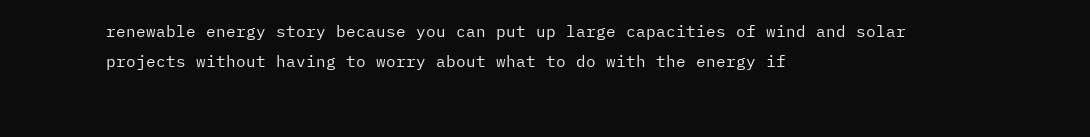renewable energy story because you can put up large capacities of wind and solar projects without having to worry about what to do with the energy if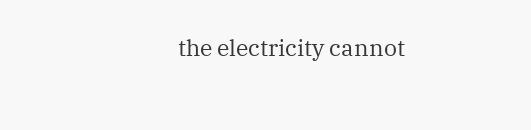the electricity cannot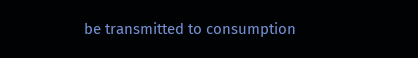be transmitted to consumption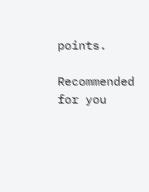points.

Recommended for you